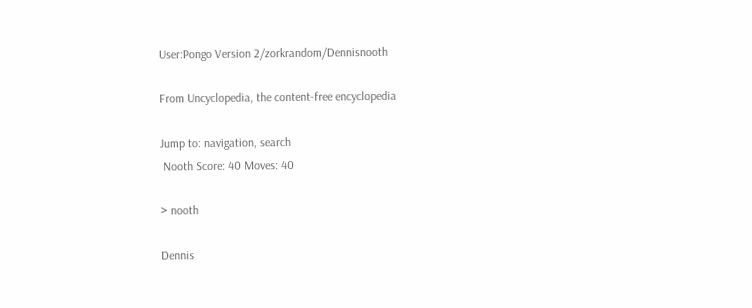User:Pongo Version 2/zorkrandom/Dennisnooth

From Uncyclopedia, the content-free encyclopedia

Jump to: navigation, search
 Nooth Score: 40 Moves: 40

> nooth

Dennis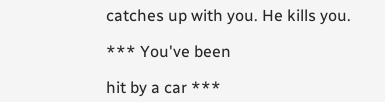catches up with you. He kills you.

*** You've been

hit by a car ***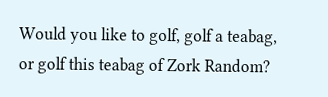Would you like to golf, golf a teabag, or golf this teabag of Zork Random?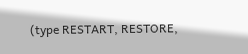(type RESTART, RESTORE,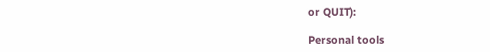or QUIT):

Personal tools